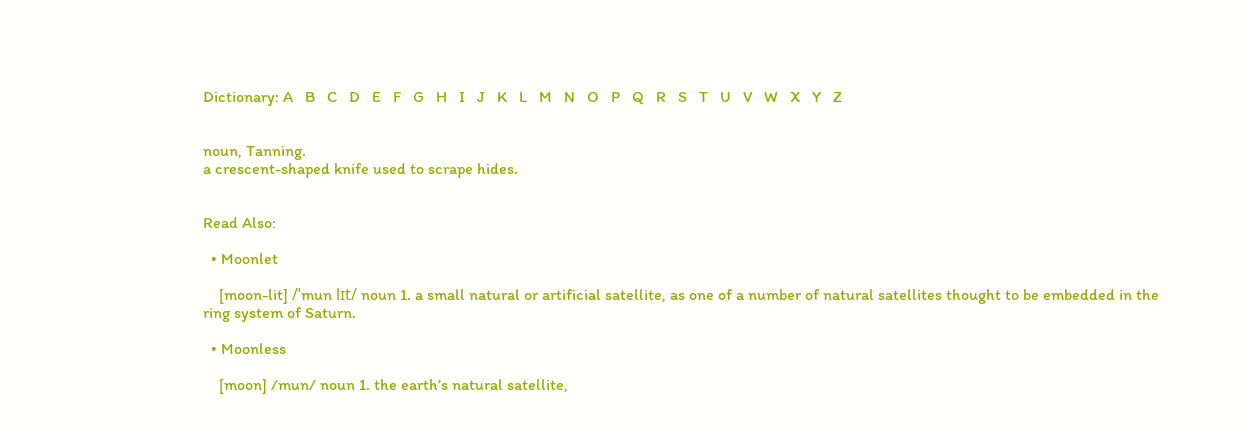Dictionary: A   B   C   D   E   F   G   H   I   J   K   L   M   N   O   P   Q   R   S   T   U   V   W   X   Y   Z


noun, Tanning.
a crescent-shaped knife used to scrape hides.


Read Also:

  • Moonlet

    [moon-lit] /ˈmun lɪt/ noun 1. a small natural or artificial satellite, as one of a number of natural satellites thought to be embedded in the ring system of Saturn.

  • Moonless

    [moon] /mun/ noun 1. the earth’s natural satellite,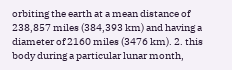orbiting the earth at a mean distance of 238,857 miles (384,393 km) and having a diameter of 2160 miles (3476 km). 2. this body during a particular lunar month,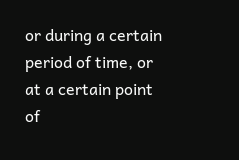or during a certain period of time, or at a certain point of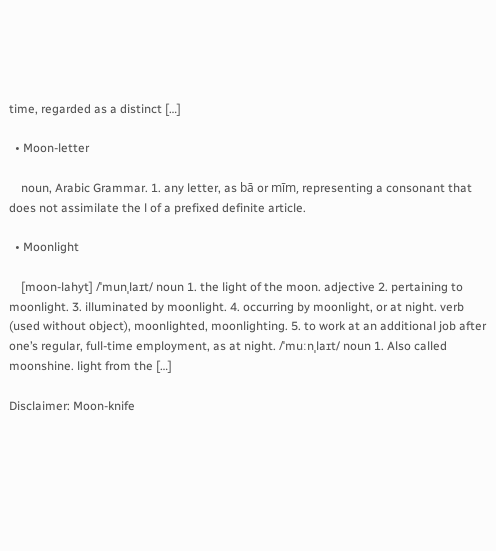time, regarded as a distinct […]

  • Moon-letter

    noun, Arabic Grammar. 1. any letter, as bā or mīm, representing a consonant that does not assimilate the l of a prefixed definite article.

  • Moonlight

    [moon-lahyt] /ˈmunˌlaɪt/ noun 1. the light of the moon. adjective 2. pertaining to moonlight. 3. illuminated by moonlight. 4. occurring by moonlight, or at night. verb (used without object), moonlighted, moonlighting. 5. to work at an additional job after one’s regular, full-time employment, as at night. /ˈmuːnˌlaɪt/ noun 1. Also called moonshine. light from the […]

Disclaimer: Moon-knife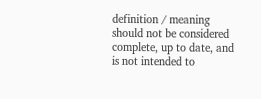definition / meaning should not be considered complete, up to date, and is not intended to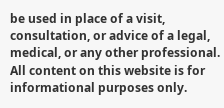be used in place of a visit, consultation, or advice of a legal, medical, or any other professional. All content on this website is for informational purposes only.